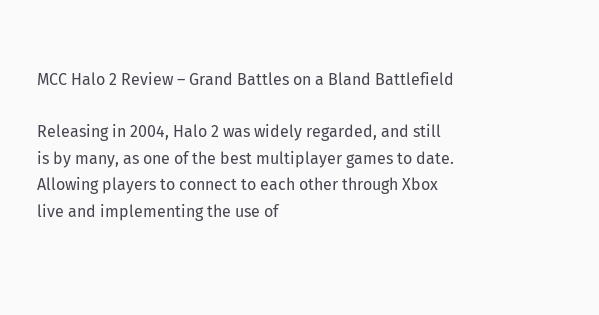MCC Halo 2 Review – Grand Battles on a Bland Battlefield

Releasing in 2004, Halo 2 was widely regarded, and still is by many, as one of the best multiplayer games to date. Allowing players to connect to each other through Xbox live and implementing the use of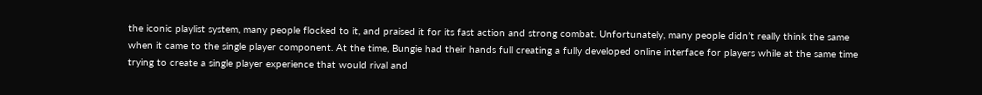the iconic playlist system, many people flocked to it, and praised it for its fast action and strong combat. Unfortunately, many people didn’t really think the same when it came to the single player component. At the time, Bungie had their hands full creating a fully developed online interface for players while at the same time trying to create a single player experience that would rival and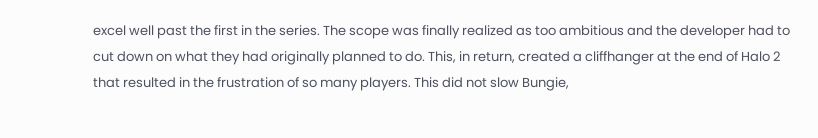excel well past the first in the series. The scope was finally realized as too ambitious and the developer had to cut down on what they had originally planned to do. This, in return, created a cliffhanger at the end of Halo 2 that resulted in the frustration of so many players. This did not slow Bungie,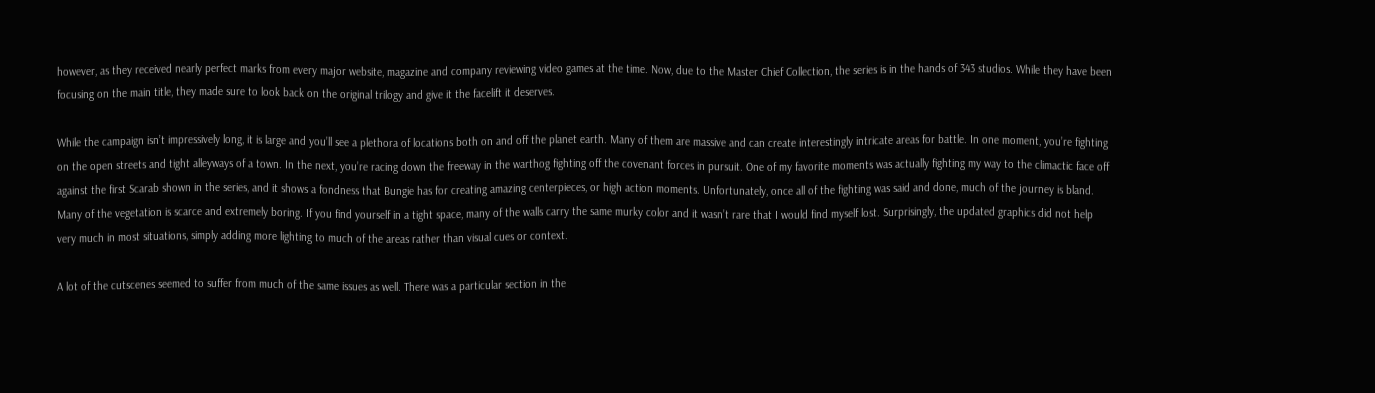however, as they received nearly perfect marks from every major website, magazine and company reviewing video games at the time. Now, due to the Master Chief Collection, the series is in the hands of 343 studios. While they have been focusing on the main title, they made sure to look back on the original trilogy and give it the facelift it deserves.

While the campaign isn’t impressively long, it is large and you’ll see a plethora of locations both on and off the planet earth. Many of them are massive and can create interestingly intricate areas for battle. In one moment, you’re fighting on the open streets and tight alleyways of a town. In the next, you’re racing down the freeway in the warthog fighting off the covenant forces in pursuit. One of my favorite moments was actually fighting my way to the climactic face off against the first Scarab shown in the series, and it shows a fondness that Bungie has for creating amazing centerpieces, or high action moments. Unfortunately, once all of the fighting was said and done, much of the journey is bland. Many of the vegetation is scarce and extremely boring. If you find yourself in a tight space, many of the walls carry the same murky color and it wasn’t rare that I would find myself lost. Surprisingly, the updated graphics did not help very much in most situations, simply adding more lighting to much of the areas rather than visual cues or context.

A lot of the cutscenes seemed to suffer from much of the same issues as well. There was a particular section in the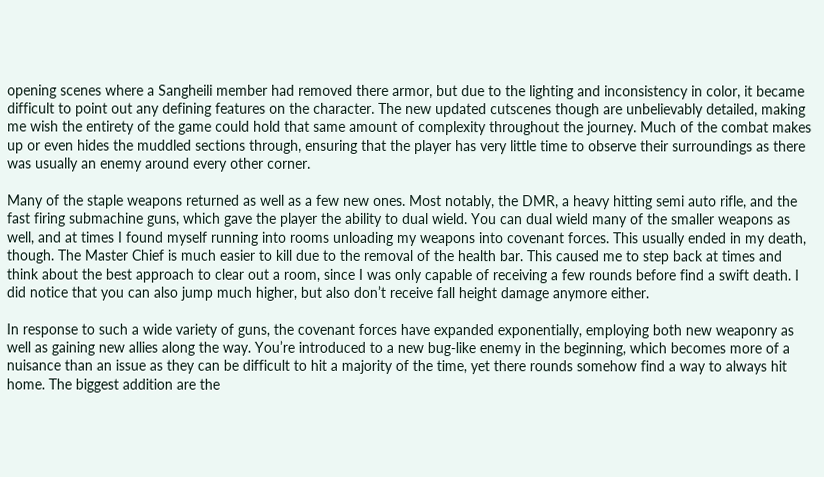opening scenes where a Sangheili member had removed there armor, but due to the lighting and inconsistency in color, it became difficult to point out any defining features on the character. The new updated cutscenes though are unbelievably detailed, making me wish the entirety of the game could hold that same amount of complexity throughout the journey. Much of the combat makes up or even hides the muddled sections through, ensuring that the player has very little time to observe their surroundings as there was usually an enemy around every other corner.

Many of the staple weapons returned as well as a few new ones. Most notably, the DMR, a heavy hitting semi auto rifle, and the fast firing submachine guns, which gave the player the ability to dual wield. You can dual wield many of the smaller weapons as well, and at times I found myself running into rooms unloading my weapons into covenant forces. This usually ended in my death, though. The Master Chief is much easier to kill due to the removal of the health bar. This caused me to step back at times and think about the best approach to clear out a room, since I was only capable of receiving a few rounds before find a swift death. I did notice that you can also jump much higher, but also don’t receive fall height damage anymore either.

In response to such a wide variety of guns, the covenant forces have expanded exponentially, employing both new weaponry as well as gaining new allies along the way. You’re introduced to a new bug-like enemy in the beginning, which becomes more of a nuisance than an issue as they can be difficult to hit a majority of the time, yet there rounds somehow find a way to always hit home. The biggest addition are the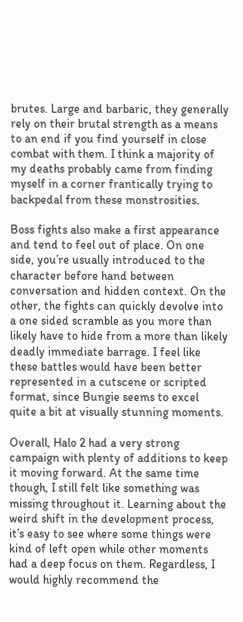brutes. Large and barbaric, they generally rely on their brutal strength as a means to an end if you find yourself in close combat with them. I think a majority of my deaths probably came from finding myself in a corner frantically trying to backpedal from these monstrosities.

Boss fights also make a first appearance and tend to feel out of place. On one side, you’re usually introduced to the character before hand between conversation and hidden context. On the other, the fights can quickly devolve into a one sided scramble as you more than likely have to hide from a more than likely deadly immediate barrage. I feel like these battles would have been better represented in a cutscene or scripted format, since Bungie seems to excel quite a bit at visually stunning moments.

Overall, Halo 2 had a very strong campaign with plenty of additions to keep it moving forward. At the same time though, I still felt like something was missing throughout it. Learning about the weird shift in the development process, it’s easy to see where some things were kind of left open while other moments had a deep focus on them. Regardless, I would highly recommend the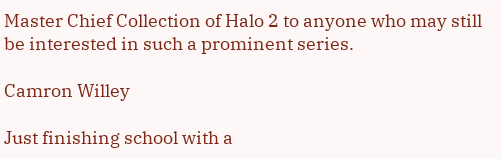Master Chief Collection of Halo 2 to anyone who may still be interested in such a prominent series.

Camron Willey

Just finishing school with a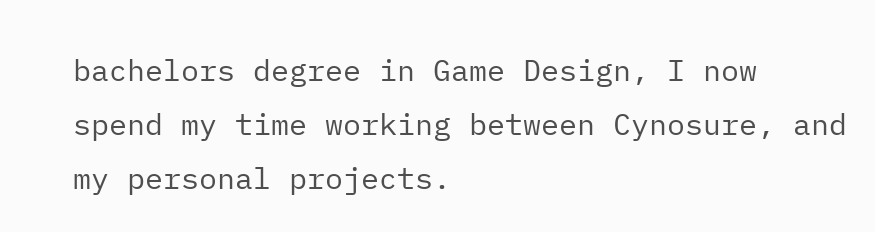bachelors degree in Game Design, I now spend my time working between Cynosure, and my personal projects.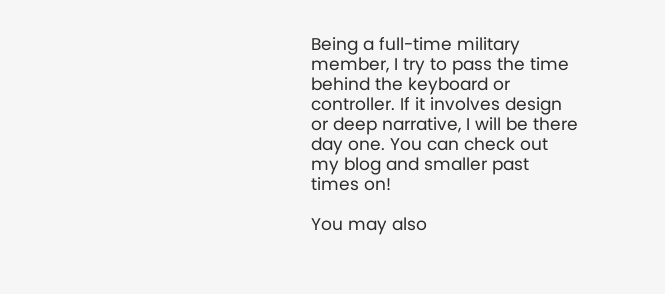Being a full-time military member, I try to pass the time behind the keyboard or controller. If it involves design or deep narrative, I will be there day one. You can check out my blog and smaller past times on!

You may also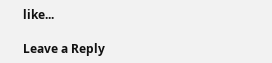like...

Leave a Reply